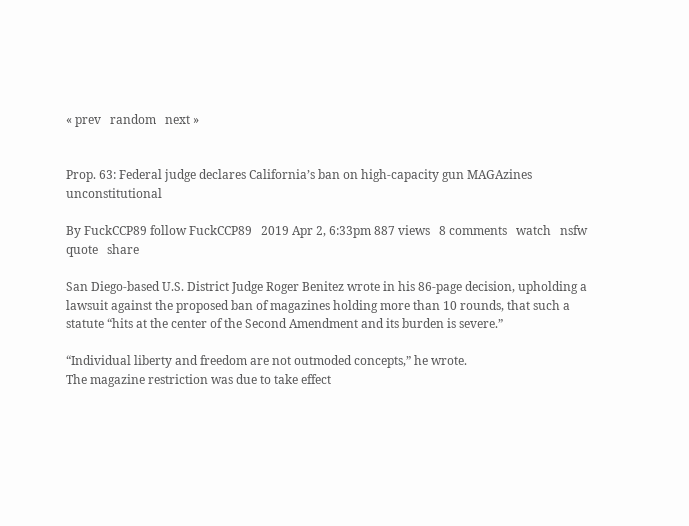« prev   random   next »


Prop. 63: Federal judge declares California’s ban on high-capacity gun MAGAzines unconstitutional

By FuckCCP89 follow FuckCCP89   2019 Apr 2, 6:33pm 887 views   8 comments   watch   nsfw   quote   share

San Diego-based U.S. District Judge Roger Benitez wrote in his 86-page decision, upholding a lawsuit against the proposed ban of magazines holding more than 10 rounds, that such a statute “hits at the center of the Second Amendment and its burden is severe.”

“Individual liberty and freedom are not outmoded concepts,” he wrote.
The magazine restriction was due to take effect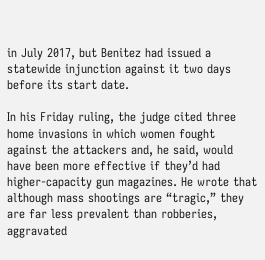in July 2017, but Benitez had issued a statewide injunction against it two days before its start date.

In his Friday ruling, the judge cited three home invasions in which women fought against the attackers and, he said, would have been more effective if they’d had higher-capacity gun magazines. He wrote that although mass shootings are “tragic,” they are far less prevalent than robberies, aggravated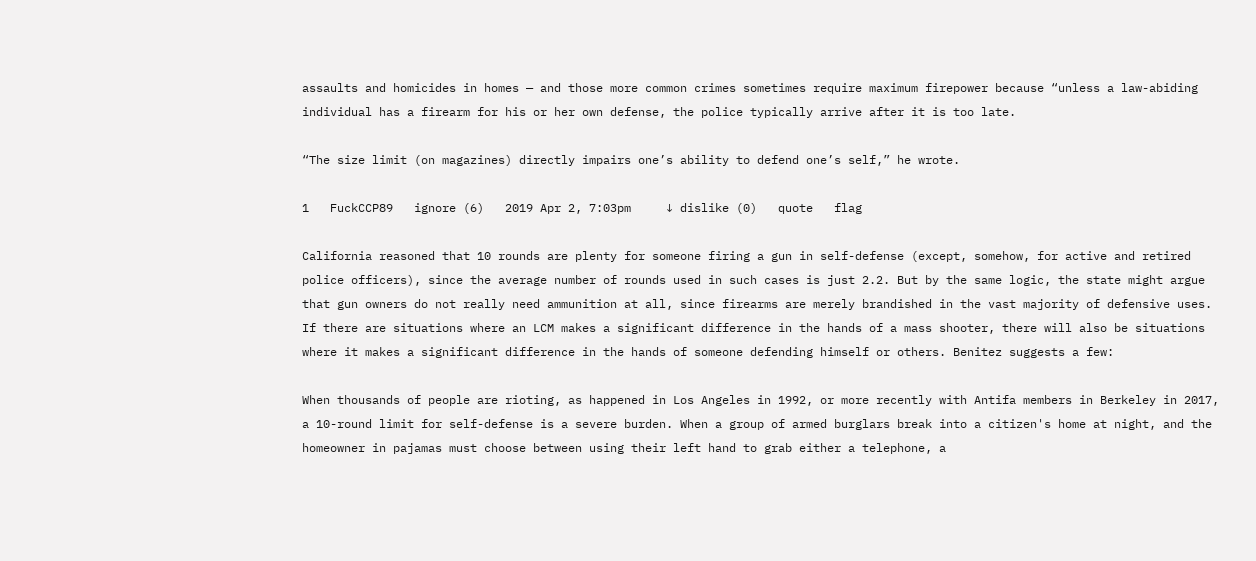assaults and homicides in homes — and those more common crimes sometimes require maximum firepower because “unless a law-abiding individual has a firearm for his or her own defense, the police typically arrive after it is too late.

“The size limit (on magazines) directly impairs one’s ability to defend one’s self,” he wrote.

1   FuckCCP89   ignore (6)   2019 Apr 2, 7:03pm     ↓ dislike (0)   quote   flag

California reasoned that 10 rounds are plenty for someone firing a gun in self-defense (except, somehow, for active and retired police officers), since the average number of rounds used in such cases is just 2.2. But by the same logic, the state might argue that gun owners do not really need ammunition at all, since firearms are merely brandished in the vast majority of defensive uses. If there are situations where an LCM makes a significant difference in the hands of a mass shooter, there will also be situations where it makes a significant difference in the hands of someone defending himself or others. Benitez suggests a few:

When thousands of people are rioting, as happened in Los Angeles in 1992, or more recently with Antifa members in Berkeley in 2017, a 10-round limit for self-defense is a severe burden. When a group of armed burglars break into a citizen's home at night, and the homeowner in pajamas must choose between using their left hand to grab either a telephone, a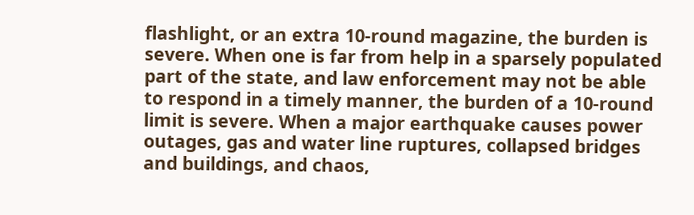flashlight, or an extra 10-round magazine, the burden is severe. When one is far from help in a sparsely populated part of the state, and law enforcement may not be able to respond in a timely manner, the burden of a 10-round limit is severe. When a major earthquake causes power outages, gas and water line ruptures, collapsed bridges and buildings, and chaos,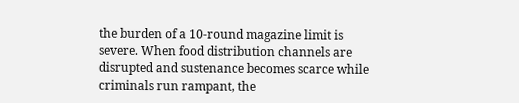the burden of a 10-round magazine limit is severe. When food distribution channels are disrupted and sustenance becomes scarce while criminals run rampant, the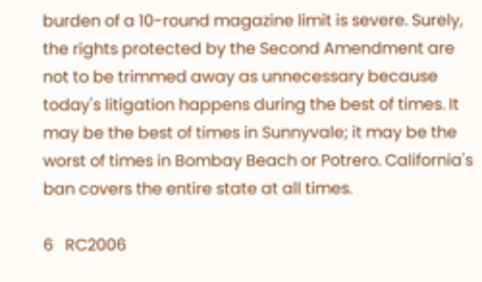burden of a 10-round magazine limit is severe. Surely, the rights protected by the Second Amendment are not to be trimmed away as unnecessary because today's litigation happens during the best of times. It may be the best of times in Sunnyvale; it may be the worst of times in Bombay Beach or Potrero. California's ban covers the entire state at all times.

6   RC2006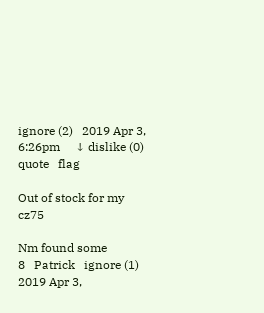ignore (2)   2019 Apr 3, 6:26pm     ↓ dislike (0)   quote   flag

Out of stock for my cz75

Nm found some
8   Patrick   ignore (1)   2019 Apr 3,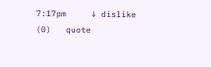7:17pm     ↓ dislike (0)   quote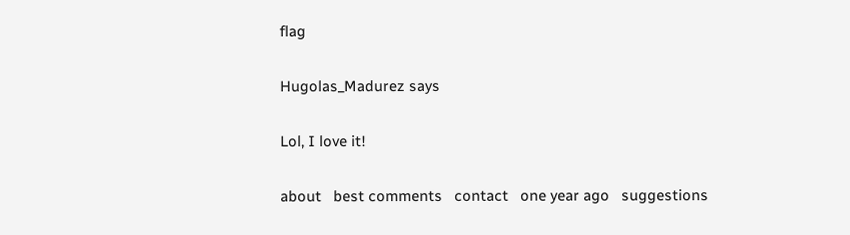flag

Hugolas_Madurez says

Lol, I love it!

about   best comments   contact   one year ago   suggestions